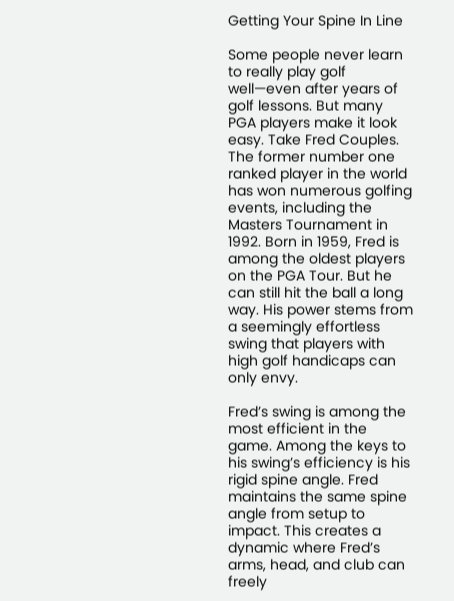Getting Your Spine In Line

Some people never learn to really play golf well—even after years of golf lessons. But many PGA players make it look easy. Take Fred Couples. The former number one ranked player in the world has won numerous golfing events, including the Masters Tournament in 1992. Born in 1959, Fred is among the oldest players on the PGA Tour. But he can still hit the ball a long way. His power stems from a seemingly effortless swing that players with high golf handicaps can only envy.

Fred’s swing is among the most efficient in the game. Among the keys to his swing’s efficiency is his rigid spine angle. Fred maintains the same spine angle from setup to impact. This creates a dynamic where Fred’s arms, head, and club can freely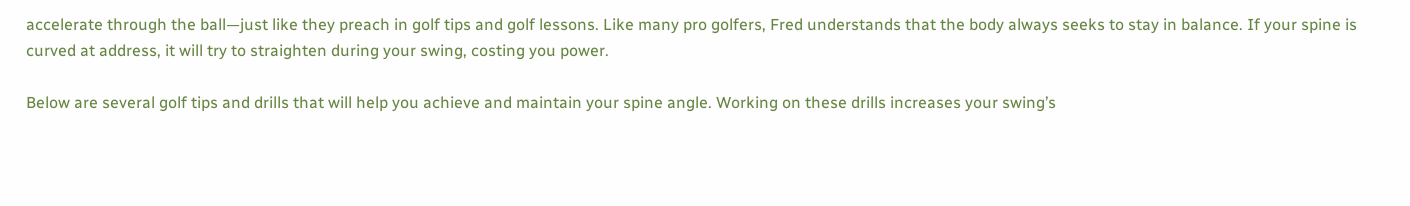accelerate through the ball—just like they preach in golf tips and golf lessons. Like many pro golfers, Fred understands that the body always seeks to stay in balance. If your spine is curved at address, it will try to straighten during your swing, costing you power.

Below are several golf tips and drills that will help you achieve and maintain your spine angle. Working on these drills increases your swing’s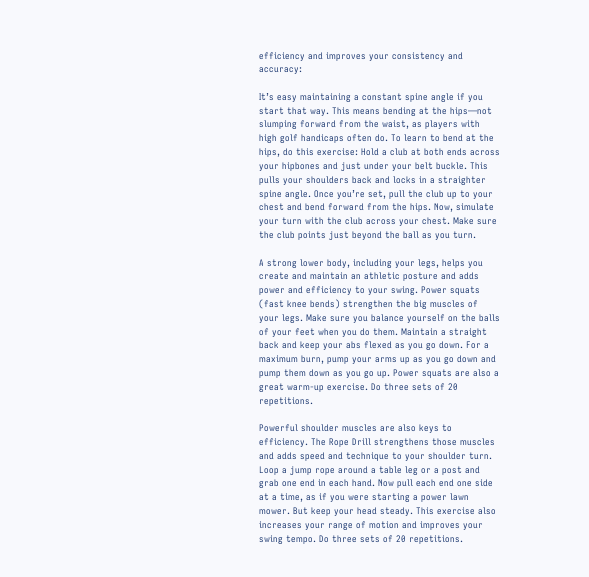efficiency and improves your consistency and accuracy:

It’s easy maintaining a constant spine angle if you start that way. This means bending at the hips—not slumping forward from the waist, as players with high golf handicaps often do. To learn to bend at the hips, do this exercise: Hold a club at both ends across your hipbones and just under your belt buckle. This pulls your shoulders back and locks in a straighter spine angle. Once you’re set, pull the club up to your chest and bend forward from the hips. Now, simulate your turn with the club across your chest. Make sure the club points just beyond the ball as you turn.

A strong lower body, including your legs, helps you create and maintain an athletic posture and adds power and efficiency to your swing. Power squats (fast knee bends) strengthen the big muscles of your legs. Make sure you balance yourself on the balls of your feet when you do them. Maintain a straight back and keep your abs flexed as you go down. For a maximum burn, pump your arms up as you go down and pump them down as you go up. Power squats are also a great warm-up exercise. Do three sets of 20 repetitions.

Powerful shoulder muscles are also keys to efficiency. The Rope Drill strengthens those muscles and adds speed and technique to your shoulder turn. Loop a jump rope around a table leg or a post and grab one end in each hand. Now pull each end one side at a time, as if you were starting a power lawn mower. But keep your head steady. This exercise also increases your range of motion and improves your swing tempo. Do three sets of 20 repetitions.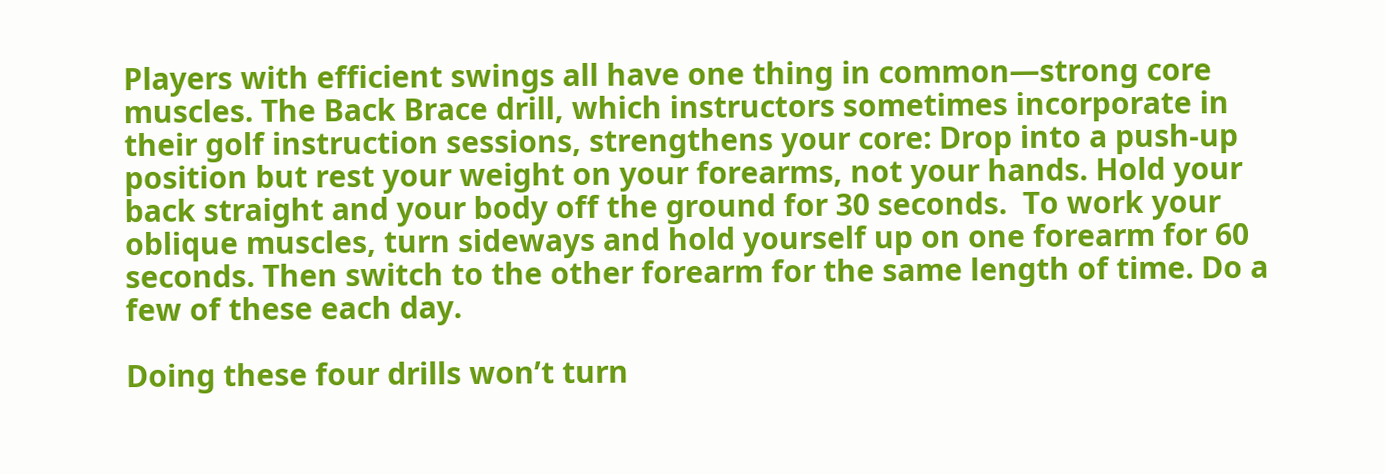Players with efficient swings all have one thing in common—strong core muscles. The Back Brace drill, which instructors sometimes incorporate in their golf instruction sessions, strengthens your core: Drop into a push-up position but rest your weight on your forearms, not your hands. Hold your back straight and your body off the ground for 30 seconds.  To work your oblique muscles, turn sideways and hold yourself up on one forearm for 60 seconds. Then switch to the other forearm for the same length of time. Do a few of these each day.

Doing these four drills won’t turn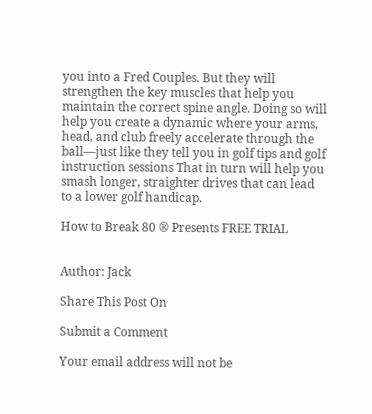you into a Fred Couples. But they will strengthen the key muscles that help you maintain the correct spine angle. Doing so will help you create a dynamic where your arms, head, and club freely accelerate through the ball—just like they tell you in golf tips and golf instruction sessions That in turn will help you smash longer, straighter drives that can lead to a lower golf handicap.

How to Break 80 ® Presents FREE TRIAL


Author: Jack

Share This Post On

Submit a Comment

Your email address will not be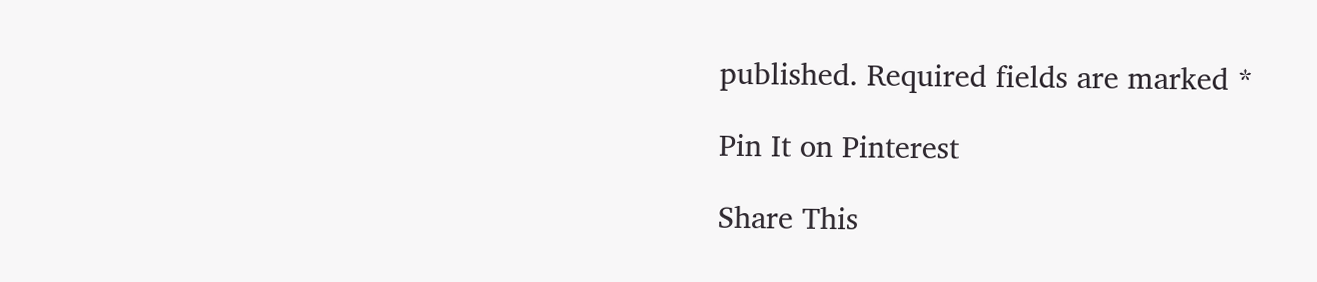published. Required fields are marked *

Pin It on Pinterest

Share This